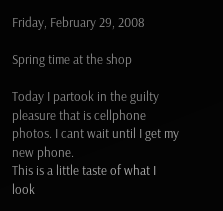Friday, February 29, 2008

Spring time at the shop

Today I partook in the guilty pleasure that is cellphone photos. I cant wait until I get my new phone.
This is a little taste of what I look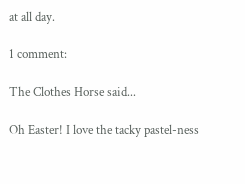at all day.

1 comment:

The Clothes Horse said...

Oh Easter! I love the tacky pastel-ness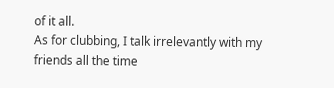of it all.
As for clubbing, I talk irrelevantly with my friends all the time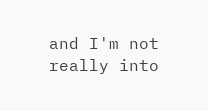and I'm not really into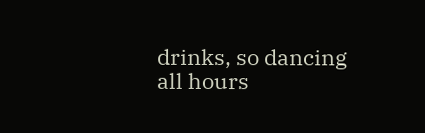drinks, so dancing all hours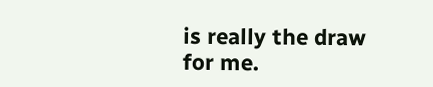is really the draw for me.